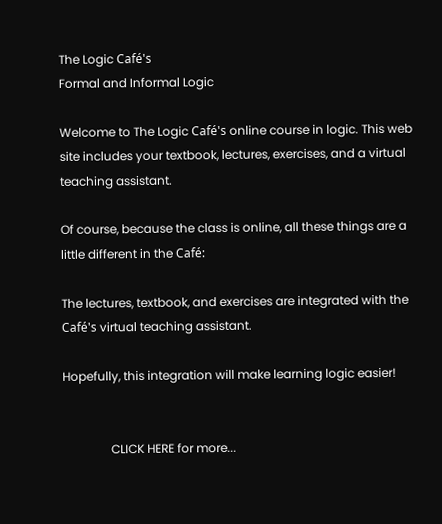The Logic Café's
Formal and Informal Logic

Welcome to The Logic Café's online course in logic. This web site includes your textbook, lectures, exercises, and a virtual teaching assistant.

Of course, because the class is online, all these things are a little different in the Café:

The lectures, textbook, and exercises are integrated with the Café's virtual teaching assistant.

Hopefully, this integration will make learning logic easier!


                CLICK HERE for more...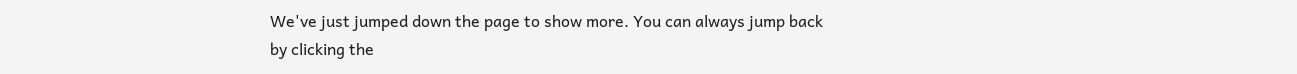We've just jumped down the page to show more. You can always jump back by clicking the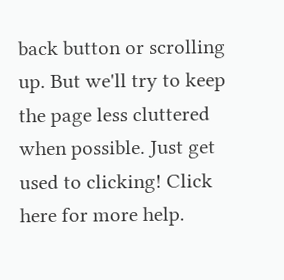back button or scrolling up. But we'll try to keep the page less cluttered when possible. Just get used to clicking! Click here for more help.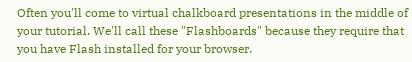Often you'll come to virtual chalkboard presentations in the middle of your tutorial. We'll call these "Flashboards" because they require that you have Flash installed for your browser.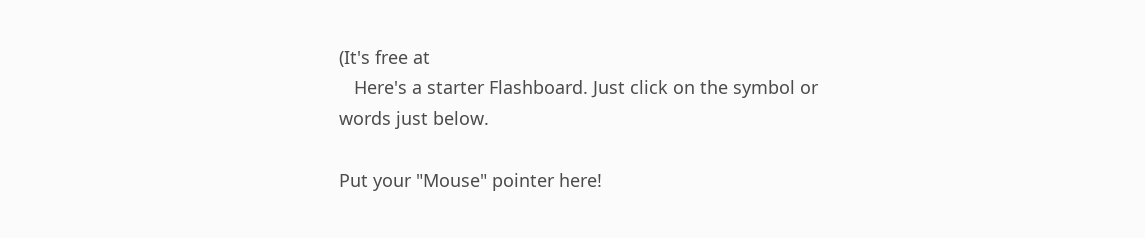(It's free at
   Here's a starter Flashboard. Just click on the symbol or words just below.

Put your "Mouse" pointer here!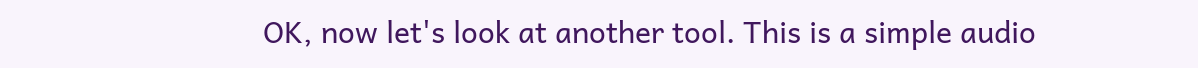OK, now let's look at another tool. This is a simple audio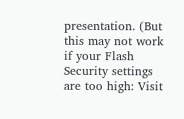presentation. (But this may not work if your Flash Security settings are too high: Visit